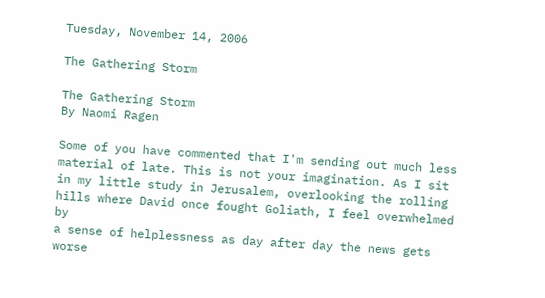Tuesday, November 14, 2006

The Gathering Storm

The Gathering Storm
By Naomi Ragen

Some of you have commented that I'm sending out much less
material of late. This is not your imagination. As I sit
in my little study in Jerusalem, overlooking the rolling
hills where David once fought Goliath, I feel overwhelmed by
a sense of helplessness as day after day the news gets worse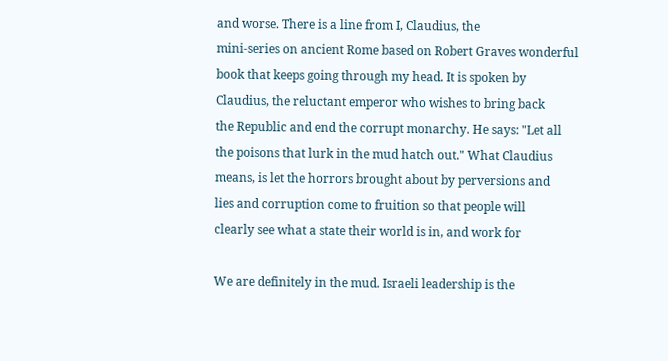and worse. There is a line from I, Claudius, the
mini-series on ancient Rome based on Robert Graves wonderful
book that keeps going through my head. It is spoken by
Claudius, the reluctant emperor who wishes to bring back
the Republic and end the corrupt monarchy. He says: "Let all
the poisons that lurk in the mud hatch out." What Claudius
means, is let the horrors brought about by perversions and
lies and corruption come to fruition so that people will
clearly see what a state their world is in, and work for

We are definitely in the mud. Israeli leadership is the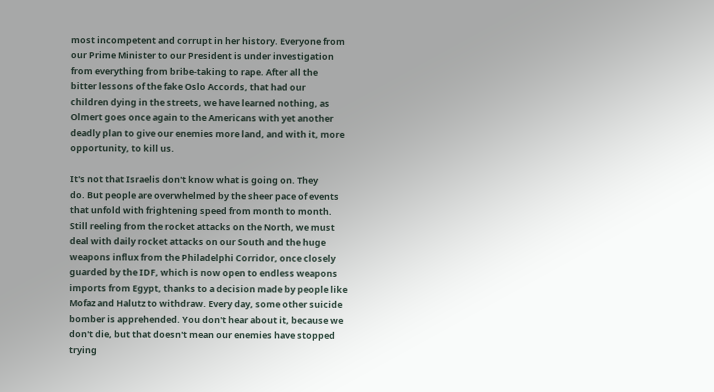most incompetent and corrupt in her history. Everyone from
our Prime Minister to our President is under investigation
from everything from bribe-taking to rape. After all the
bitter lessons of the fake Oslo Accords, that had our
children dying in the streets, we have learned nothing, as
Olmert goes once again to the Americans with yet another
deadly plan to give our enemies more land, and with it, more
opportunity, to kill us.

It's not that Israelis don't know what is going on. They
do. But people are overwhelmed by the sheer pace of events
that unfold with frightening speed from month to month.
Still reeling from the rocket attacks on the North, we must
deal with daily rocket attacks on our South and the huge
weapons influx from the Philadelphi Corridor, once closely
guarded by the IDF, which is now open to endless weapons
imports from Egypt, thanks to a decision made by people like
Mofaz and Halutz to withdraw. Every day, some other suicide
bomber is apprehended. You don't hear about it, because we
don't die, but that doesn't mean our enemies have stopped
trying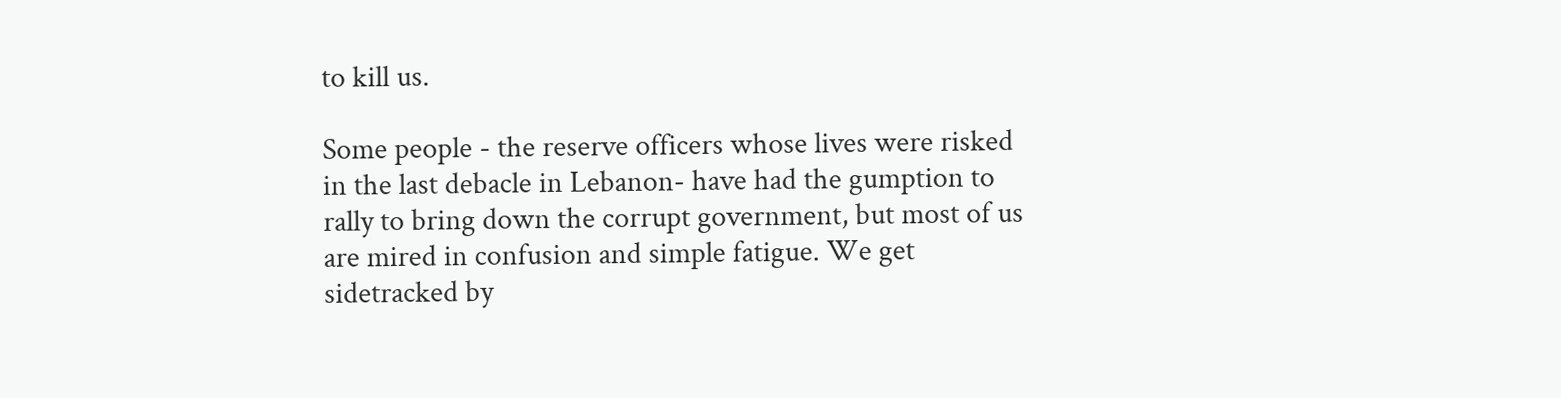to kill us.

Some people - the reserve officers whose lives were risked
in the last debacle in Lebanon- have had the gumption to
rally to bring down the corrupt government, but most of us
are mired in confusion and simple fatigue. We get
sidetracked by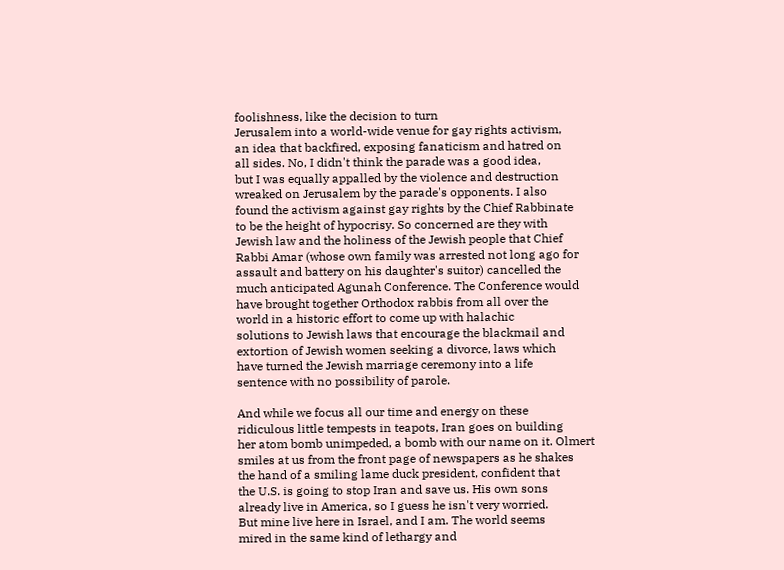foolishness, like the decision to turn
Jerusalem into a world-wide venue for gay rights activism,
an idea that backfired, exposing fanaticism and hatred on
all sides. No, I didn't think the parade was a good idea,
but I was equally appalled by the violence and destruction
wreaked on Jerusalem by the parade's opponents. I also
found the activism against gay rights by the Chief Rabbinate
to be the height of hypocrisy. So concerned are they with
Jewish law and the holiness of the Jewish people that Chief
Rabbi Amar (whose own family was arrested not long ago for
assault and battery on his daughter's suitor) cancelled the
much anticipated Agunah Conference. The Conference would
have brought together Orthodox rabbis from all over the
world in a historic effort to come up with halachic
solutions to Jewish laws that encourage the blackmail and
extortion of Jewish women seeking a divorce, laws which
have turned the Jewish marriage ceremony into a life
sentence with no possibility of parole.

And while we focus all our time and energy on these
ridiculous little tempests in teapots, Iran goes on building
her atom bomb unimpeded, a bomb with our name on it. Olmert
smiles at us from the front page of newspapers as he shakes
the hand of a smiling lame duck president, confident that
the U.S. is going to stop Iran and save us. His own sons
already live in America, so I guess he isn't very worried.
But mine live here in Israel, and I am. The world seems
mired in the same kind of lethargy and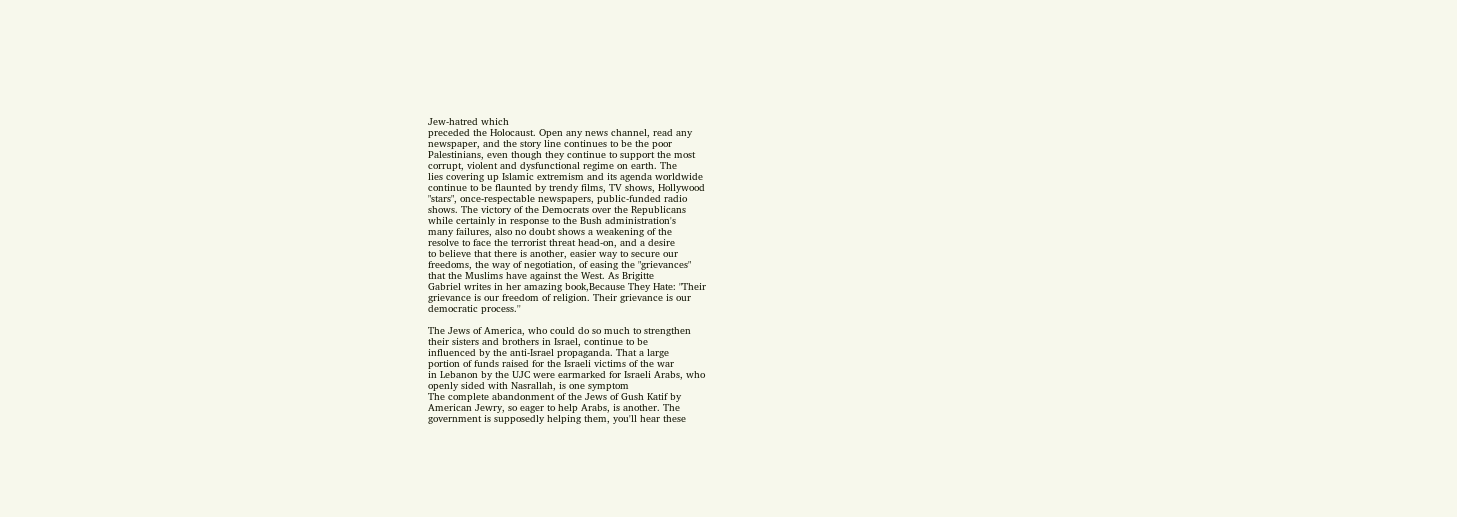Jew-hatred which
preceded the Holocaust. Open any news channel, read any
newspaper, and the story line continues to be the poor
Palestinians, even though they continue to support the most
corrupt, violent and dysfunctional regime on earth. The
lies covering up Islamic extremism and its agenda worldwide
continue to be flaunted by trendy films, TV shows, Hollywood
"stars", once-respectable newspapers, public-funded radio
shows. The victory of the Democrats over the Republicans
while certainly in response to the Bush administration's
many failures, also no doubt shows a weakening of the
resolve to face the terrorist threat head-on, and a desire
to believe that there is another, easier way to secure our
freedoms, the way of negotiation, of easing the "grievances"
that the Muslims have against the West. As Brigitte
Gabriel writes in her amazing book,Because They Hate: "Their
grievance is our freedom of religion. Their grievance is our
democratic process.''

The Jews of America, who could do so much to strengthen
their sisters and brothers in Israel, continue to be
influenced by the anti-Israel propaganda. That a large
portion of funds raised for the Israeli victims of the war
in Lebanon by the UJC were earmarked for Israeli Arabs, who
openly sided with Nasrallah, is one symptom
The complete abandonment of the Jews of Gush Katif by
American Jewry, so eager to help Arabs, is another. The
government is supposedly helping them, you'll hear these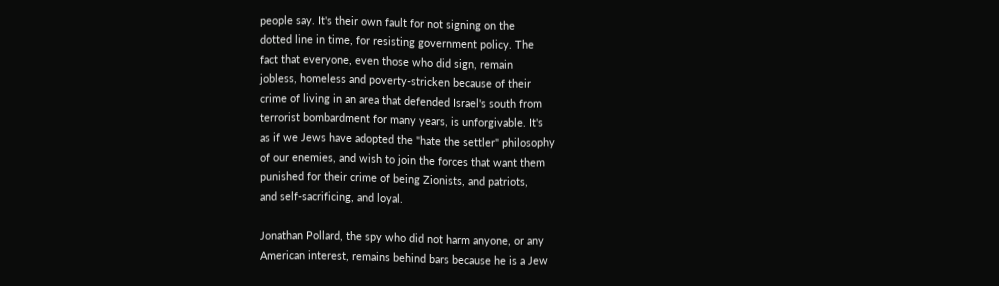people say. It's their own fault for not signing on the
dotted line in time, for resisting government policy. The
fact that everyone, even those who did sign, remain
jobless, homeless and poverty-stricken because of their
crime of living in an area that defended Israel's south from
terrorist bombardment for many years, is unforgivable. It's
as if we Jews have adopted the "hate the settler" philosophy
of our enemies, and wish to join the forces that want them
punished for their crime of being Zionists, and patriots,
and self-sacrificing, and loyal.

Jonathan Pollard, the spy who did not harm anyone, or any
American interest, remains behind bars because he is a Jew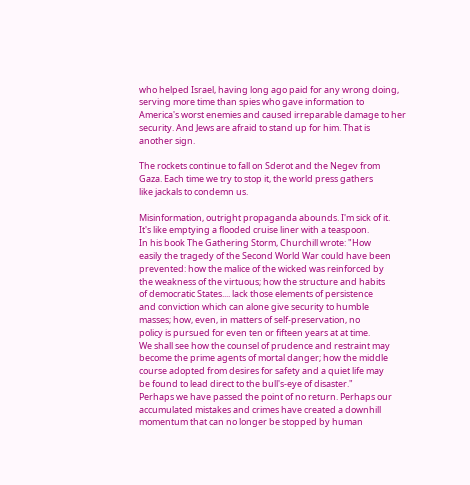who helped Israel, having long ago paid for any wrong doing,
serving more time than spies who gave information to
America's worst enemies and caused irreparable damage to her
security. And Jews are afraid to stand up for him. That is
another sign.

The rockets continue to fall on Sderot and the Negev from
Gaza. Each time we try to stop it, the world press gathers
like jackals to condemn us.

Misinformation, outright propaganda abounds. I'm sick of it.
It's like emptying a flooded cruise liner with a teaspoon.
In his book The Gathering Storm, Churchill wrote: "How
easily the tragedy of the Second World War could have been
prevented: how the malice of the wicked was reinforced by
the weakness of the virtuous; how the structure and habits
of democratic States.... lack those elements of persistence
and conviction which can alone give security to humble
masses; how, even, in matters of self-preservation, no
policy is pursued for even ten or fifteen years at at time.
We shall see how the counsel of prudence and restraint may
become the prime agents of mortal danger; how the middle
course adopted from desires for safety and a quiet life may
be found to lead direct to the bull's-eye of disaster."
Perhaps we have passed the point of no return. Perhaps our
accumulated mistakes and crimes have created a downhill
momentum that can no longer be stopped by human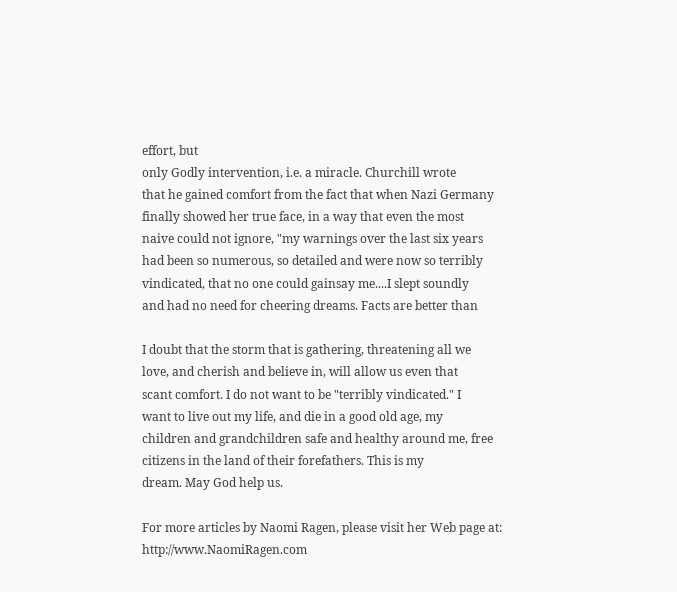effort, but
only Godly intervention, i.e. a miracle. Churchill wrote
that he gained comfort from the fact that when Nazi Germany
finally showed her true face, in a way that even the most
naive could not ignore, "my warnings over the last six years
had been so numerous, so detailed and were now so terribly
vindicated, that no one could gainsay me....I slept soundly
and had no need for cheering dreams. Facts are better than

I doubt that the storm that is gathering, threatening all we
love, and cherish and believe in, will allow us even that
scant comfort. I do not want to be "terribly vindicated." I
want to live out my life, and die in a good old age, my
children and grandchildren safe and healthy around me, free
citizens in the land of their forefathers. This is my
dream. May God help us.

For more articles by Naomi Ragen, please visit her Web page at: http://www.NaomiRagen.com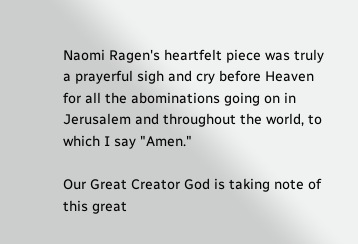Naomi Ragen's heartfelt piece was truly a prayerful sigh and cry before Heaven for all the abominations going on in Jerusalem and throughout the world, to which I say "Amen."

Our Great Creator God is taking note of this great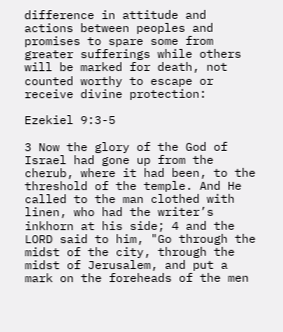difference in attitude and actions between peoples and promises to spare some from greater sufferings while others will be marked for death, not counted worthy to escape or receive divine protection:

Ezekiel 9:3-5

3 Now the glory of the God of Israel had gone up from the cherub, where it had been, to the threshold of the temple. And He called to the man clothed with linen, who had the writer’s inkhorn at his side; 4 and the LORD said to him, "Go through the midst of the city, through the midst of Jerusalem, and put a mark on the foreheads of the men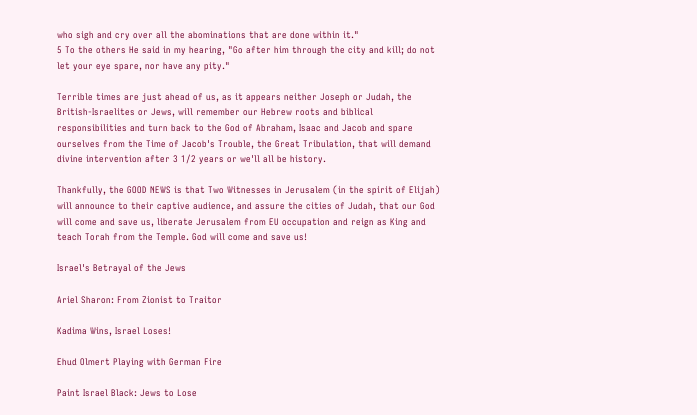who sigh and cry over all the abominations that are done within it."
5 To the others He said in my hearing, "Go after him through the city and kill; do not let your eye spare, nor have any pity."

Terrible times are just ahead of us, as it appears neither Joseph or Judah, the British-Israelites or Jews, will remember our Hebrew roots and biblical responsibilities and turn back to the God of Abraham, Isaac and Jacob and spare ourselves from the Time of Jacob's Trouble, the Great Tribulation, that will demand divine intervention after 3 1/2 years or we'll all be history.

Thankfully, the GOOD NEWS is that Two Witnesses in Jerusalem (in the spirit of Elijah) will announce to their captive audience, and assure the cities of Judah, that our God will come and save us, liberate Jerusalem from EU occupation and reign as King and teach Torah from the Temple. God will come and save us!

Israel's Betrayal of the Jews

Ariel Sharon: From Zionist to Traitor

Kadima Wins, Israel Loses!

Ehud Olmert Playing with German Fire

Paint Israel Black: Jews to Lose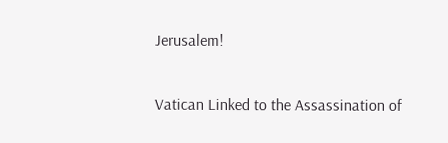Jerusalem!

Vatican Linked to the Assassination of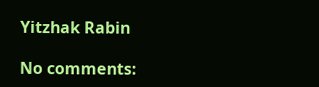Yitzhak Rabin

No comments: